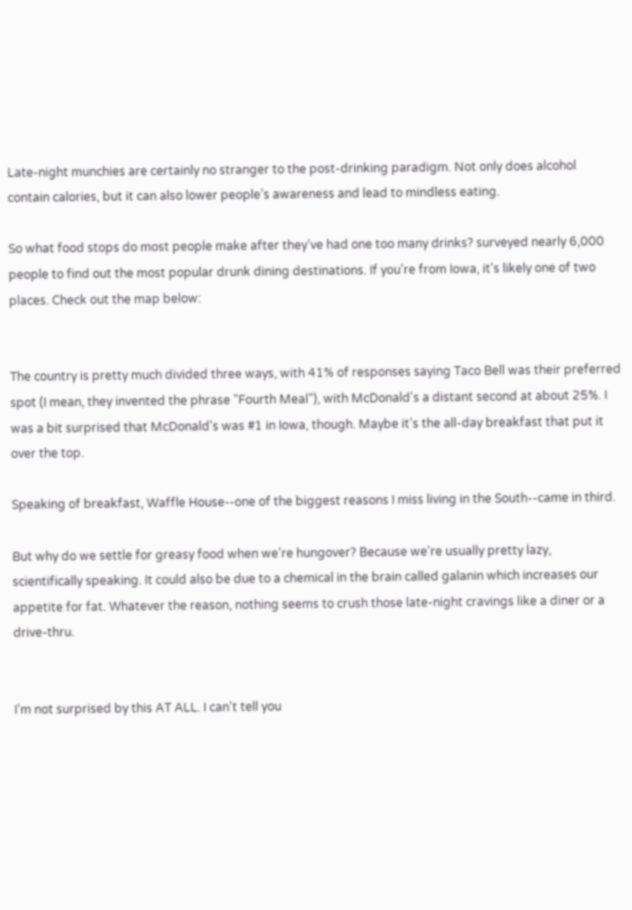Late-night munchies are certainly no stranger to the post-drinking paradigm. Not only does alcohol contain calories, but it can also lower people’s awareness and lead to mindless eating.

So what food stops do most people make after they’ve had one too many drinks? surveyed nearly 6,000 people to find out the most popular drunk dining destinations. If you're from Iowa, it's likely one of two places. Check out the map below:


The country is pretty much divided three ways, with 41% of responses saying Taco Bell was their preferred spot (I mean, they invented the phrase "Fourth Meal"), with McDonald's a distant second at about 25%. I was a bit surprised that McDonald's was #1 in Iowa, though. Maybe it's the all-day breakfast that put it over the top.

Speaking of breakfast, Waffle House--one of the biggest reasons I miss living in the South--came in third.

But why do we settle for greasy food when we're hungover? Because we're usually pretty lazy, scientifically speaking. It could also be due to a chemical in the brain called galanin which increases our appetite for fat. Whatever the reason, nothing seems to crush those late-night cravings like a diner or a drive-thru.


I'm not surprised by this AT ALL. I can't tell you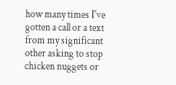how many times I've gotten a call or a text from my significant other asking to stop chicken nuggets or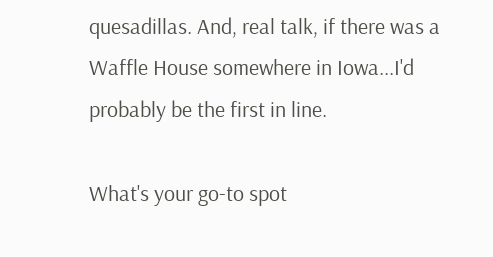quesadillas. And, real talk, if there was a Waffle House somewhere in Iowa...I'd probably be the first in line.

What's your go-to spot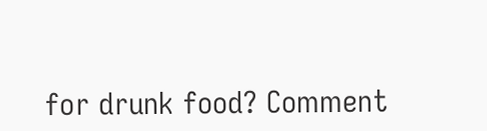for drunk food? Comment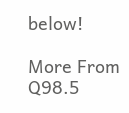below!

More From Q98.5